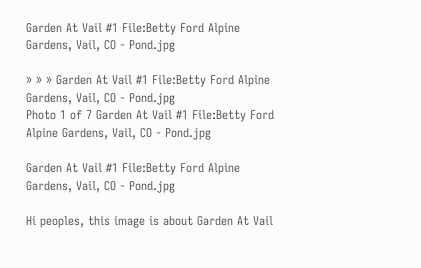Garden At Vail #1 File:Betty Ford Alpine Gardens, Vail, CO - Pond.jpg

» » » Garden At Vail #1 File:Betty Ford Alpine Gardens, Vail, CO - Pond.jpg
Photo 1 of 7 Garden At Vail #1 File:Betty Ford Alpine Gardens, Vail, CO - Pond.jpg

Garden At Vail #1 File:Betty Ford Alpine Gardens, Vail, CO - Pond.jpg

Hi peoples, this image is about Garden At Vail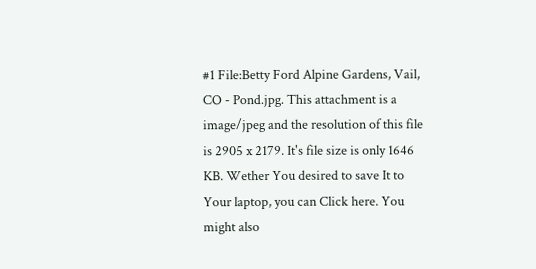#1 File:Betty Ford Alpine Gardens, Vail, CO - Pond.jpg. This attachment is a image/jpeg and the resolution of this file is 2905 x 2179. It's file size is only 1646 KB. Wether You desired to save It to Your laptop, you can Click here. You might also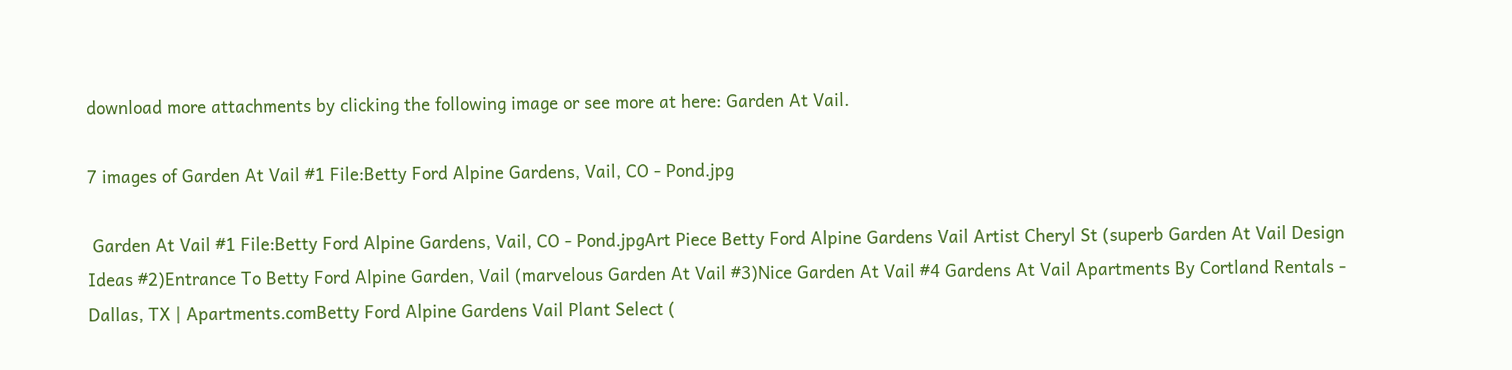download more attachments by clicking the following image or see more at here: Garden At Vail.

7 images of Garden At Vail #1 File:Betty Ford Alpine Gardens, Vail, CO - Pond.jpg

 Garden At Vail #1 File:Betty Ford Alpine Gardens, Vail, CO - Pond.jpgArt Piece Betty Ford Alpine Gardens Vail Artist Cheryl St (superb Garden At Vail Design Ideas #2)Entrance To Betty Ford Alpine Garden, Vail (marvelous Garden At Vail #3)Nice Garden At Vail #4 Gardens At Vail Apartments By Cortland Rentals - Dallas, TX | Apartments.comBetty Ford Alpine Gardens Vail Plant Select (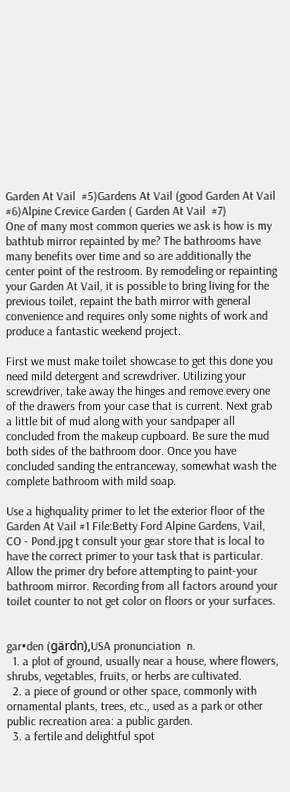Garden At Vail  #5)Gardens At Vail (good Garden At Vail  #6)Alpine Crevice Garden ( Garden At Vail  #7)
One of many most common queries we ask is how is my bathtub mirror repainted by me? The bathrooms have many benefits over time and so are additionally the center point of the restroom. By remodeling or repainting your Garden At Vail, it is possible to bring living for the previous toilet, repaint the bath mirror with general convenience and requires only some nights of work and produce a fantastic weekend project.

First we must make toilet showcase to get this done you need mild detergent and screwdriver. Utilizing your screwdriver, take away the hinges and remove every one of the drawers from your case that is current. Next grab a little bit of mud along with your sandpaper all concluded from the makeup cupboard. Be sure the mud both sides of the bathroom door. Once you have concluded sanding the entranceway, somewhat wash the complete bathroom with mild soap.

Use a highquality primer to let the exterior floor of the Garden At Vail #1 File:Betty Ford Alpine Gardens, Vail, CO - Pond.jpg t consult your gear store that is local to have the correct primer to your task that is particular. Allow the primer dry before attempting to paint-your bathroom mirror. Recording from all factors around your toilet counter to not get color on floors or your surfaces.


gar•den (gärdn),USA pronunciation  n.
  1. a plot of ground, usually near a house, where flowers, shrubs, vegetables, fruits, or herbs are cultivated.
  2. a piece of ground or other space, commonly with ornamental plants, trees, etc., used as a park or other public recreation area: a public garden.
  3. a fertile and delightful spot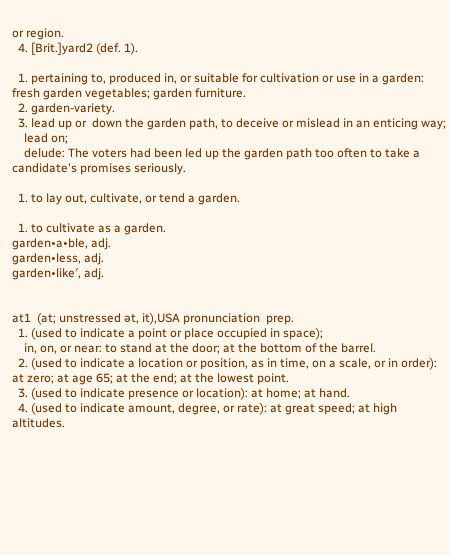or region.
  4. [Brit.]yard2 (def. 1).

  1. pertaining to, produced in, or suitable for cultivation or use in a garden: fresh garden vegetables; garden furniture.
  2. garden-variety.
  3. lead up or  down the garden path, to deceive or mislead in an enticing way;
    lead on;
    delude: The voters had been led up the garden path too often to take a candidate's promises seriously.

  1. to lay out, cultivate, or tend a garden.

  1. to cultivate as a garden.
garden•a•ble, adj.
garden•less, adj.
garden•like′, adj.


at1  (at; unstressed ət, it),USA pronunciation  prep.
  1. (used to indicate a point or place occupied in space);
    in, on, or near: to stand at the door; at the bottom of the barrel.
  2. (used to indicate a location or position, as in time, on a scale, or in order): at zero; at age 65; at the end; at the lowest point.
  3. (used to indicate presence or location): at home; at hand.
  4. (used to indicate amount, degree, or rate): at great speed; at high altitudes.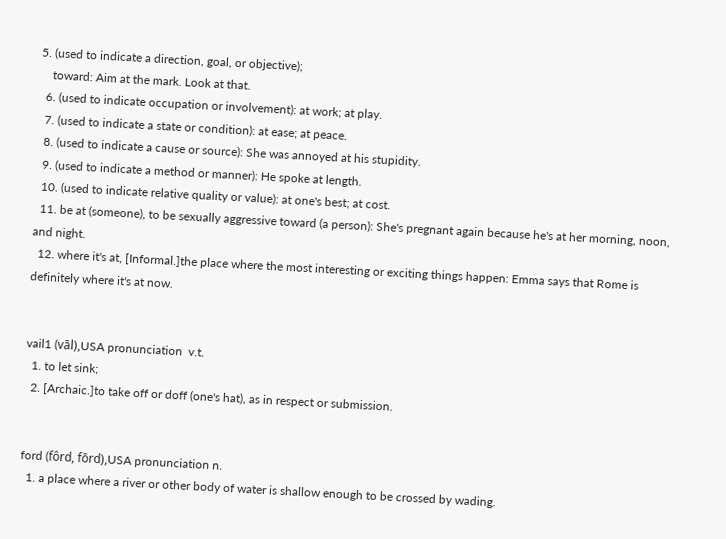5. (used to indicate a direction, goal, or objective);
    toward: Aim at the mark. Look at that.
  6. (used to indicate occupation or involvement): at work; at play.
  7. (used to indicate a state or condition): at ease; at peace.
  8. (used to indicate a cause or source): She was annoyed at his stupidity.
  9. (used to indicate a method or manner): He spoke at length.
  10. (used to indicate relative quality or value): at one's best; at cost.
  11. be at (someone), to be sexually aggressive toward (a person): She's pregnant again because he's at her morning, noon, and night.
  12. where it's at, [Informal.]the place where the most interesting or exciting things happen: Emma says that Rome is definitely where it's at now.


vail1 (vāl),USA pronunciation  v.t.
  1. to let sink;
  2. [Archaic.]to take off or doff (one's hat), as in respect or submission.


ford (fôrd, fōrd),USA pronunciation n.
  1. a place where a river or other body of water is shallow enough to be crossed by wading.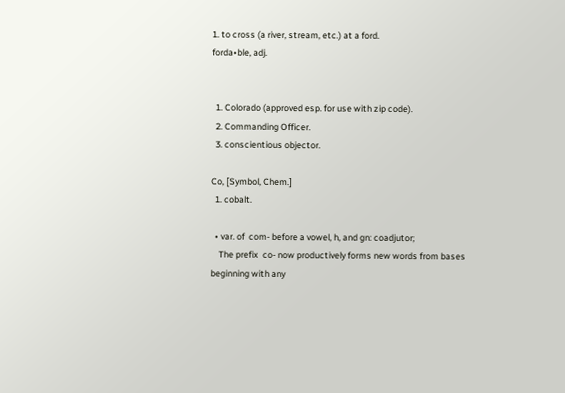1. to cross (a river, stream, etc.) at a ford.
forda•ble, adj.


  1. Colorado (approved esp. for use with zip code).
  2. Commanding Officer.
  3. conscientious objector.

Co, [Symbol, Chem.]
  1. cobalt.

  • var. of  com- before a vowel, h, and gn: coadjutor;
    The prefix  co- now productively forms new words from bases beginning with any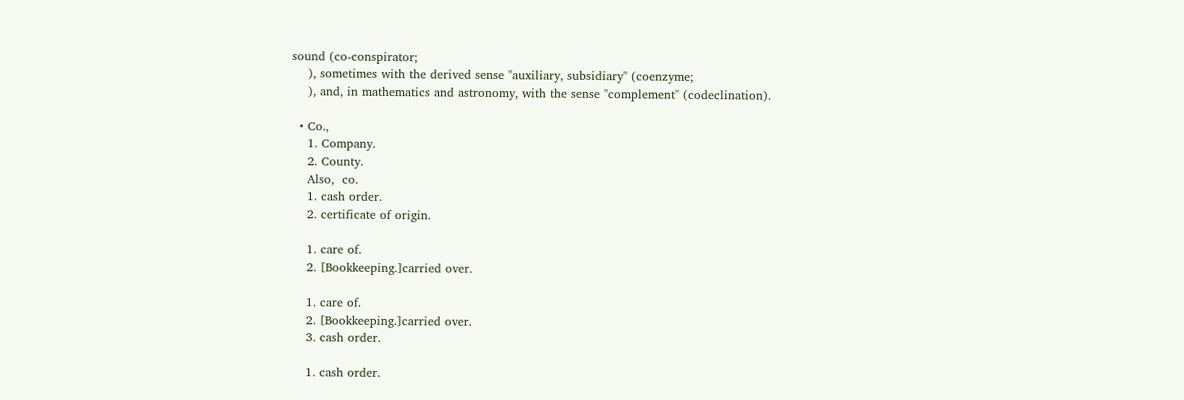sound (co-conspirator;
    ), sometimes with the derived sense "auxiliary, subsidiary'' (coenzyme;
    ), and, in mathematics and astronomy, with the sense "complement'' (codeclination).

  • Co.,
    1. Company.
    2. County.
    Also,  co.
    1. cash order.
    2. certificate of origin.

    1. care of.
    2. [Bookkeeping.]carried over.

    1. care of.
    2. [Bookkeeping.]carried over.
    3. cash order.

    1. cash order.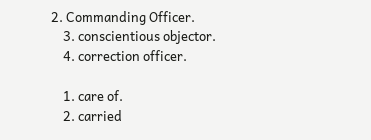2. Commanding Officer.
    3. conscientious objector.
    4. correction officer.

    1. care of.
    2. carried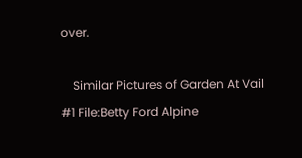over.

    Similar Pictures of Garden At Vail #1 File:Betty Ford Alpine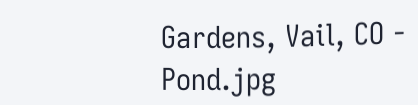Gardens, Vail, CO - Pond.jpg